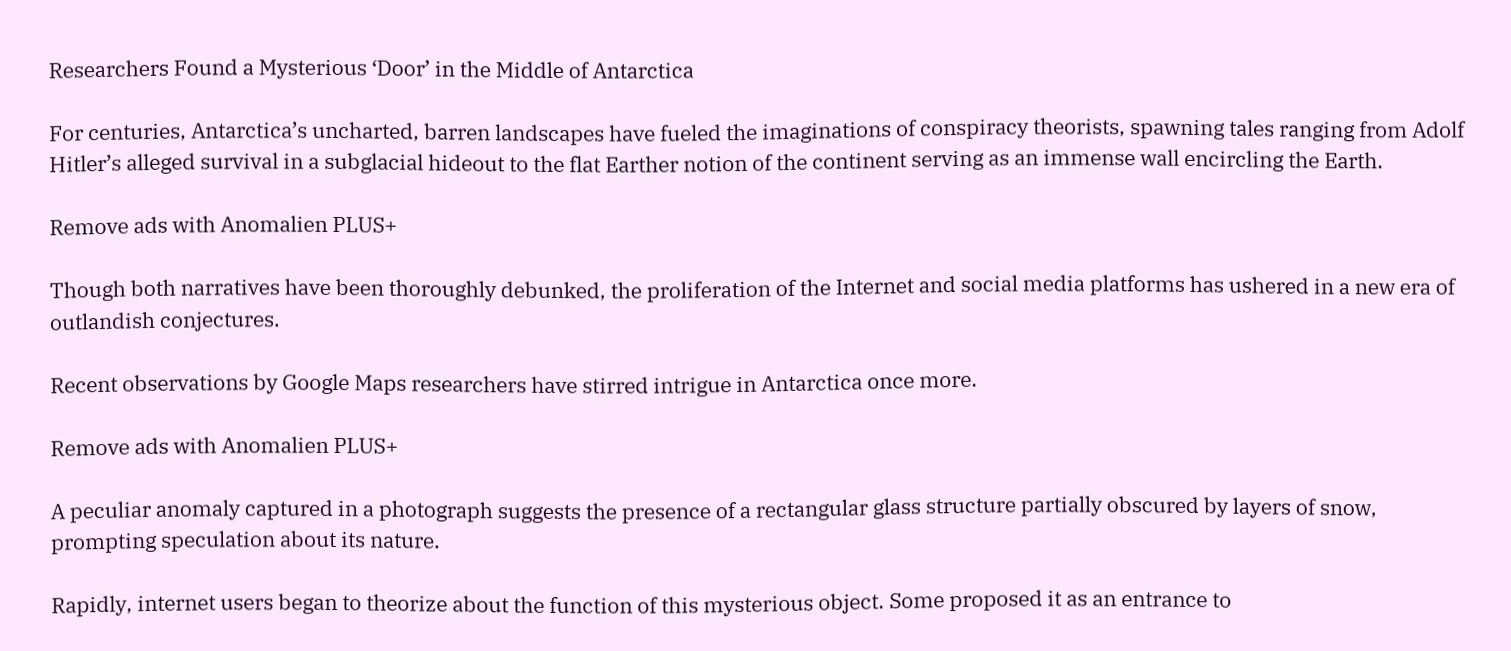Researchers Found a Mysterious ‘Door’ in the Middle of Antarctica

For centuries, Antarctica’s uncharted, barren landscapes have fueled the imaginations of conspiracy theorists, spawning tales ranging from Adolf Hitler’s alleged survival in a subglacial hideout to the flat Earther notion of the continent serving as an immense wall encircling the Earth.

Remove ads with Anomalien PLUS+

Though both narratives have been thoroughly debunked, the proliferation of the Internet and social media platforms has ushered in a new era of outlandish conjectures.

Recent observations by Google Maps researchers have stirred intrigue in Antarctica once more.

Remove ads with Anomalien PLUS+

A peculiar anomaly captured in a photograph suggests the presence of a rectangular glass structure partially obscured by layers of snow, prompting speculation about its nature.

Rapidly, internet users began to theorize about the function of this mysterious object. Some proposed it as an entrance to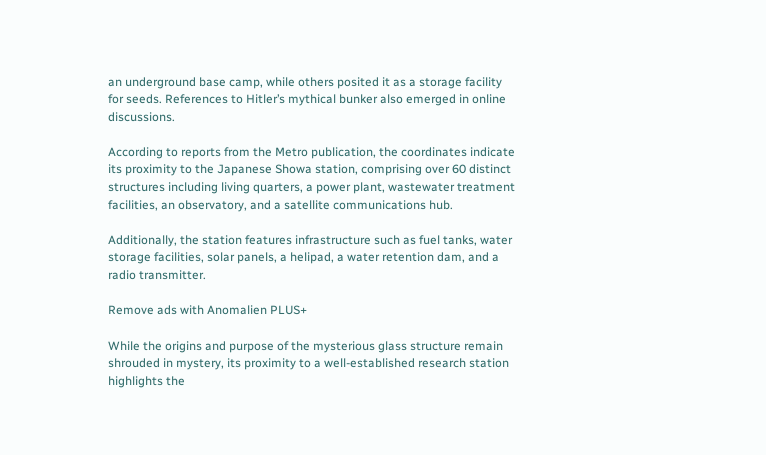an underground base camp, while others posited it as a storage facility for seeds. References to Hitler’s mythical bunker also emerged in online discussions.

According to reports from the Metro publication, the coordinates indicate its proximity to the Japanese Showa station, comprising over 60 distinct structures including living quarters, a power plant, wastewater treatment facilities, an observatory, and a satellite communications hub.

Additionally, the station features infrastructure such as fuel tanks, water storage facilities, solar panels, a helipad, a water retention dam, and a radio transmitter.

Remove ads with Anomalien PLUS+

While the origins and purpose of the mysterious glass structure remain shrouded in mystery, its proximity to a well-established research station highlights the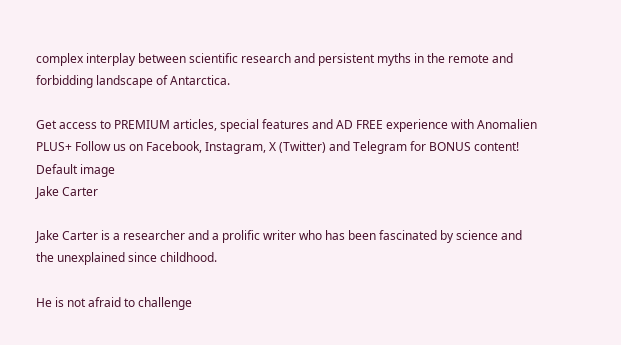complex interplay between scientific research and persistent myths in the remote and forbidding landscape of Antarctica.

Get access to PREMIUM articles, special features and AD FREE experience with Anomalien PLUS+ Follow us on Facebook, Instagram, X (Twitter) and Telegram for BONUS content!
Default image
Jake Carter

Jake Carter is a researcher and a prolific writer who has been fascinated by science and the unexplained since childhood.

He is not afraid to challenge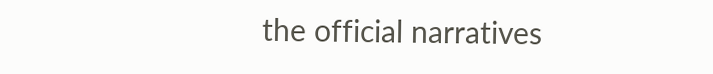the official narratives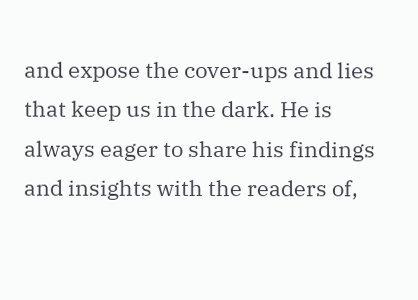and expose the cover-ups and lies that keep us in the dark. He is always eager to share his findings and insights with the readers of,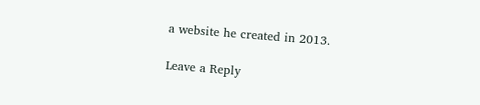a website he created in 2013.

Leave a Reply